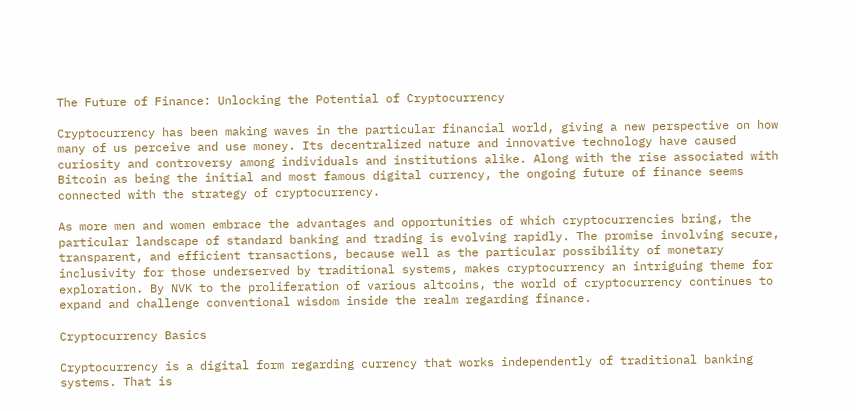The Future of Finance: Unlocking the Potential of Cryptocurrency

Cryptocurrency has been making waves in the particular financial world, giving a new perspective on how many of us perceive and use money. Its decentralized nature and innovative technology have caused curiosity and controversy among individuals and institutions alike. Along with the rise associated with Bitcoin as being the initial and most famous digital currency, the ongoing future of finance seems connected with the strategy of cryptocurrency.

As more men and women embrace the advantages and opportunities of which cryptocurrencies bring, the particular landscape of standard banking and trading is evolving rapidly. The promise involving secure, transparent, and efficient transactions, because well as the particular possibility of monetary inclusivity for those underserved by traditional systems, makes cryptocurrency an intriguing theme for exploration. By NVK to the proliferation of various altcoins, the world of cryptocurrency continues to expand and challenge conventional wisdom inside the realm regarding finance.

Cryptocurrency Basics

Cryptocurrency is a digital form regarding currency that works independently of traditional banking systems. That is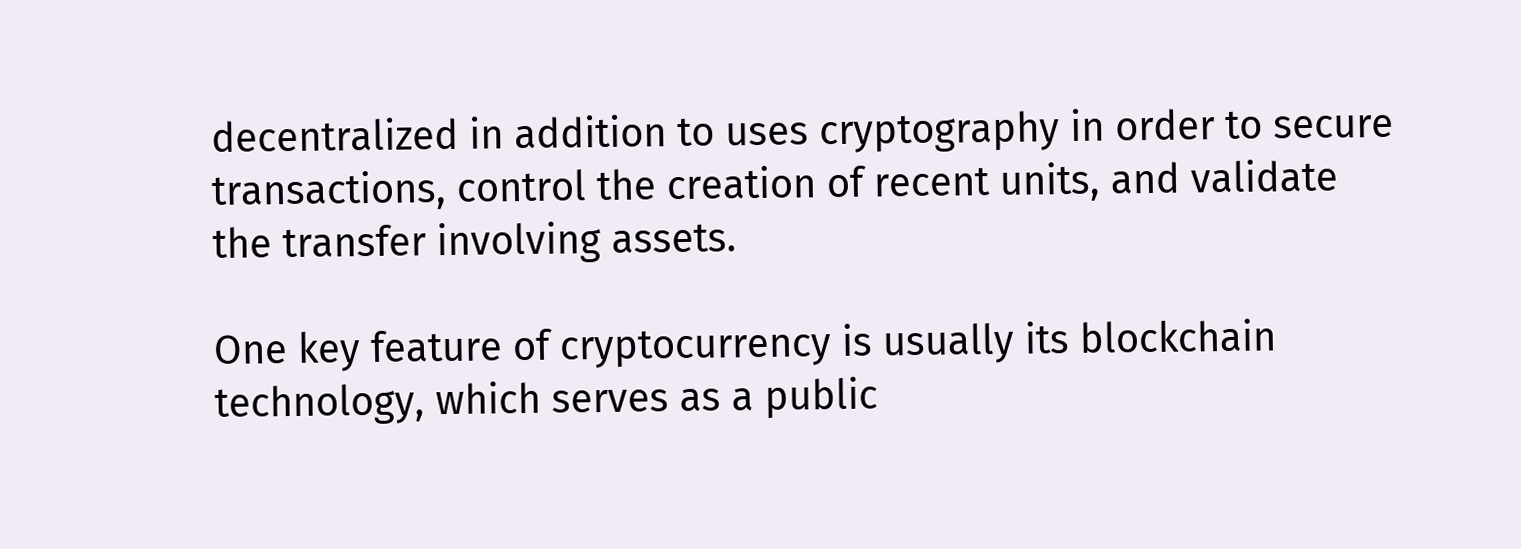decentralized in addition to uses cryptography in order to secure transactions, control the creation of recent units, and validate the transfer involving assets.

One key feature of cryptocurrency is usually its blockchain technology, which serves as a public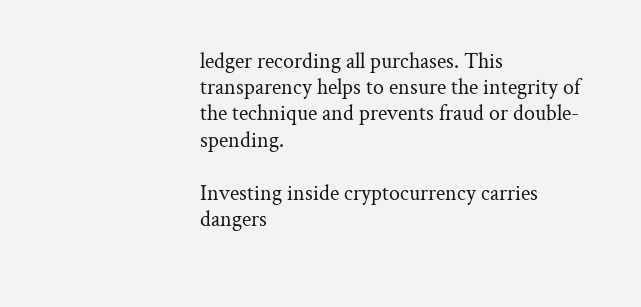ledger recording all purchases. This transparency helps to ensure the integrity of the technique and prevents fraud or double-spending.

Investing inside cryptocurrency carries dangers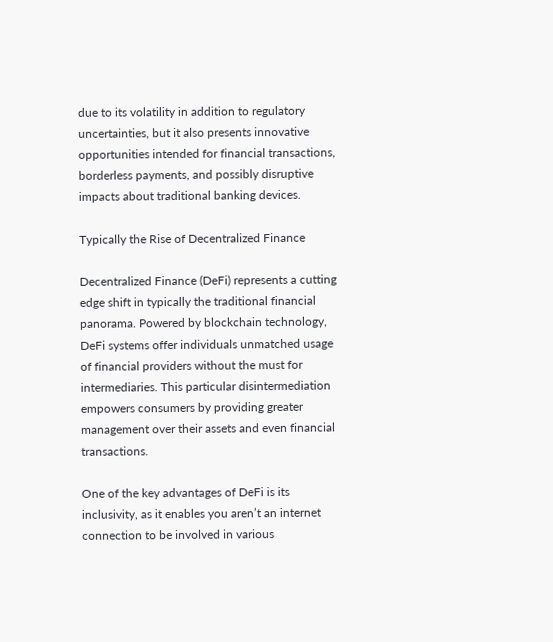due to its volatility in addition to regulatory uncertainties, but it also presents innovative opportunities intended for financial transactions, borderless payments, and possibly disruptive impacts about traditional banking devices.

Typically the Rise of Decentralized Finance

Decentralized Finance (DeFi) represents a cutting edge shift in typically the traditional financial panorama. Powered by blockchain technology, DeFi systems offer individuals unmatched usage of financial providers without the must for intermediaries. This particular disintermediation empowers consumers by providing greater management over their assets and even financial transactions.

One of the key advantages of DeFi is its inclusivity, as it enables you aren’t an internet connection to be involved in various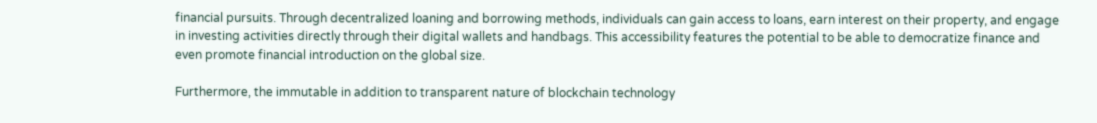financial pursuits. Through decentralized loaning and borrowing methods, individuals can gain access to loans, earn interest on their property, and engage in investing activities directly through their digital wallets and handbags. This accessibility features the potential to be able to democratize finance and even promote financial introduction on the global size.

Furthermore, the immutable in addition to transparent nature of blockchain technology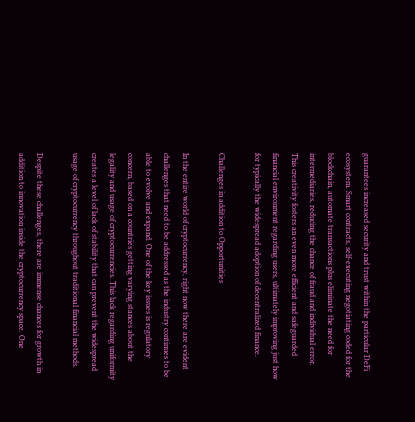guarantees increased security and trust within the particular DeFi ecosystem. Smart contracts, self-executing negotiating coded for the blockchain, automate transactions plus eliminate the need for intermediaries, reducing the chance of fraud and individual error. This creativity fosters an even more efficient and safeguarded financial environment regarding users, ultimately improving just how for typically the widespread adoption of decentralized finance.

Challenges in addition to Opportunities

In the entire world of cryptocurrency, right now there are evident challenges that need to be addressed as the industry continues to be able to evolve and expand. One of the key issues is regulatory concern, based on a countries getting varying stances about the legality and usage of cryptocurrencies. This lack regarding uniformity creates a level of lack of stability that can prevent the widespread usage of cryptocurrency throughout traditional financial methods.

Despite these challenges, there are immense chances for growth in addition to innovation inside the cryptocurrency space. One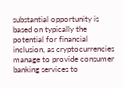substantial opportunity is based on typically the potential for financial inclusion, as cryptocurrencies manage to provide consumer banking services to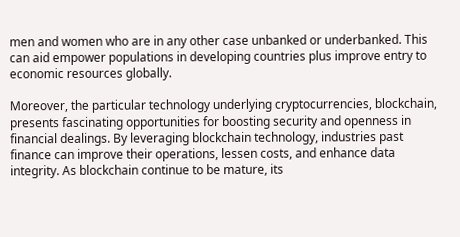men and women who are in any other case unbanked or underbanked. This can aid empower populations in developing countries plus improve entry to economic resources globally.

Moreover, the particular technology underlying cryptocurrencies, blockchain, presents fascinating opportunities for boosting security and openness in financial dealings. By leveraging blockchain technology, industries past finance can improve their operations, lessen costs, and enhance data integrity. As blockchain continue to be mature, its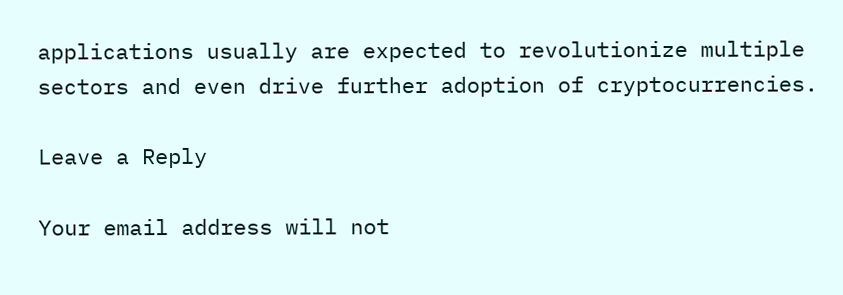applications usually are expected to revolutionize multiple sectors and even drive further adoption of cryptocurrencies.

Leave a Reply

Your email address will not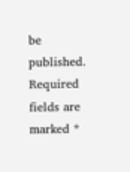be published. Required fields are marked *